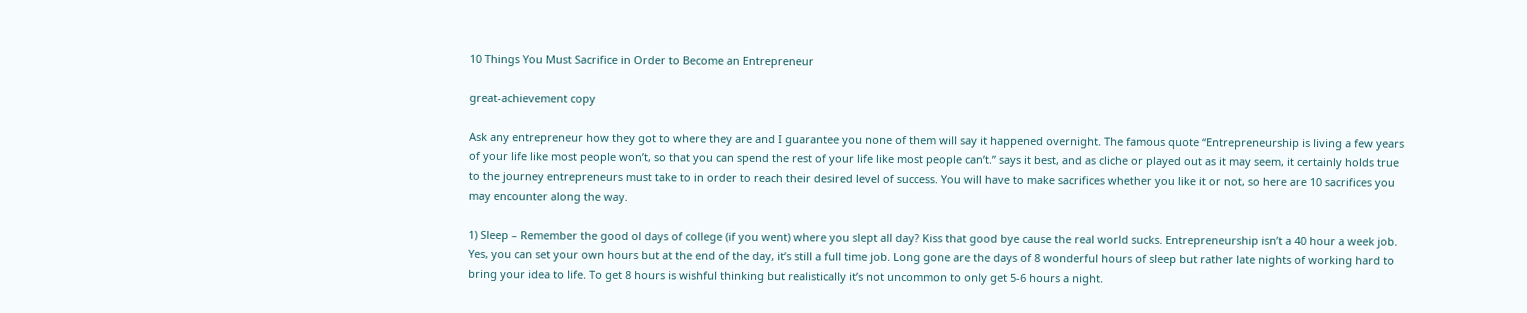10 Things You Must Sacrifice in Order to Become an Entrepreneur

great-achievement copy

Ask any entrepreneur how they got to where they are and I guarantee you none of them will say it happened overnight. The famous quote “Entrepreneurship is living a few years of your life like most people won’t, so that you can spend the rest of your life like most people can’t.” says it best, and as cliche or played out as it may seem, it certainly holds true to the journey entrepreneurs must take to in order to reach their desired level of success. You will have to make sacrifices whether you like it or not, so here are 10 sacrifices you may encounter along the way.

1) Sleep – Remember the good ol days of college (if you went) where you slept all day? Kiss that good bye cause the real world sucks. Entrepreneurship isn’t a 40 hour a week job. Yes, you can set your own hours but at the end of the day, it’s still a full time job. Long gone are the days of 8 wonderful hours of sleep but rather late nights of working hard to bring your idea to life. To get 8 hours is wishful thinking but realistically it’s not uncommon to only get 5-6 hours a night.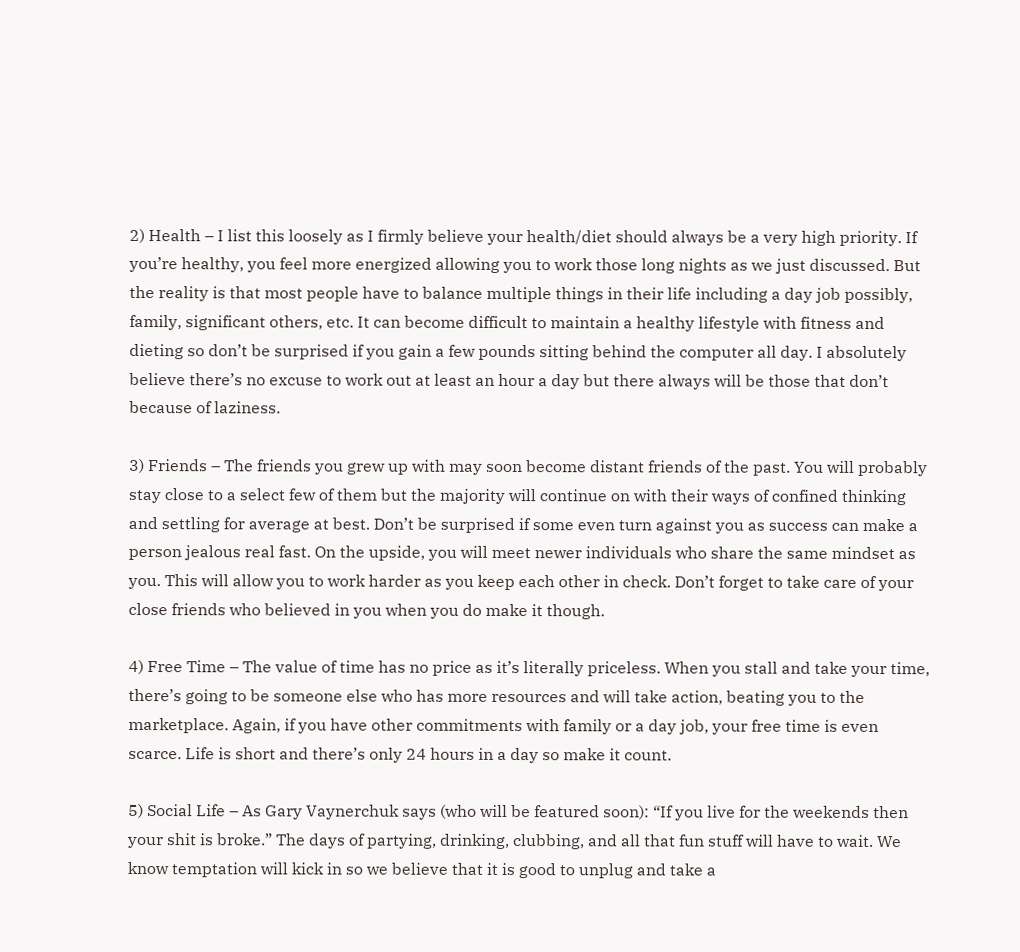2) Health – I list this loosely as I firmly believe your health/diet should always be a very high priority. If you’re healthy, you feel more energized allowing you to work those long nights as we just discussed. But the reality is that most people have to balance multiple things in their life including a day job possibly, family, significant others, etc. It can become difficult to maintain a healthy lifestyle with fitness and dieting so don’t be surprised if you gain a few pounds sitting behind the computer all day. I absolutely believe there’s no excuse to work out at least an hour a day but there always will be those that don’t because of laziness.

3) Friends – The friends you grew up with may soon become distant friends of the past. You will probably stay close to a select few of them but the majority will continue on with their ways of confined thinking and settling for average at best. Don’t be surprised if some even turn against you as success can make a person jealous real fast. On the upside, you will meet newer individuals who share the same mindset as you. This will allow you to work harder as you keep each other in check. Don’t forget to take care of your close friends who believed in you when you do make it though.

4) Free Time – The value of time has no price as it’s literally priceless. When you stall and take your time, there’s going to be someone else who has more resources and will take action, beating you to the marketplace. Again, if you have other commitments with family or a day job, your free time is even scarce. Life is short and there’s only 24 hours in a day so make it count.

5) Social Life – As Gary Vaynerchuk says (who will be featured soon): “If you live for the weekends then your shit is broke.” The days of partying, drinking, clubbing, and all that fun stuff will have to wait. We know temptation will kick in so we believe that it is good to unplug and take a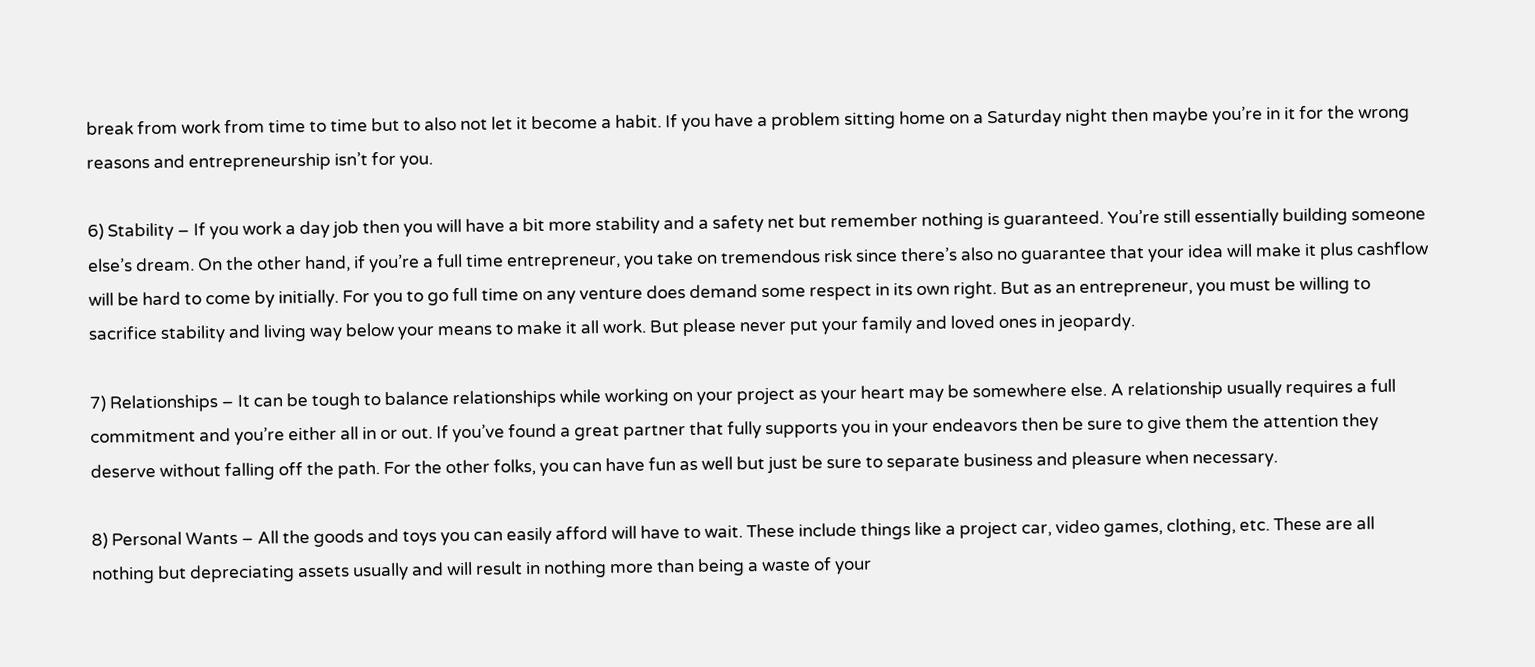break from work from time to time but to also not let it become a habit. If you have a problem sitting home on a Saturday night then maybe you’re in it for the wrong reasons and entrepreneurship isn’t for you.

6) Stability – If you work a day job then you will have a bit more stability and a safety net but remember nothing is guaranteed. You’re still essentially building someone else’s dream. On the other hand, if you’re a full time entrepreneur, you take on tremendous risk since there’s also no guarantee that your idea will make it plus cashflow will be hard to come by initially. For you to go full time on any venture does demand some respect in its own right. But as an entrepreneur, you must be willing to sacrifice stability and living way below your means to make it all work. But please never put your family and loved ones in jeopardy.

7) Relationships – It can be tough to balance relationships while working on your project as your heart may be somewhere else. A relationship usually requires a full commitment and you’re either all in or out. If you’ve found a great partner that fully supports you in your endeavors then be sure to give them the attention they deserve without falling off the path. For the other folks, you can have fun as well but just be sure to separate business and pleasure when necessary.

8) Personal Wants – All the goods and toys you can easily afford will have to wait. These include things like a project car, video games, clothing, etc. These are all nothing but depreciating assets usually and will result in nothing more than being a waste of your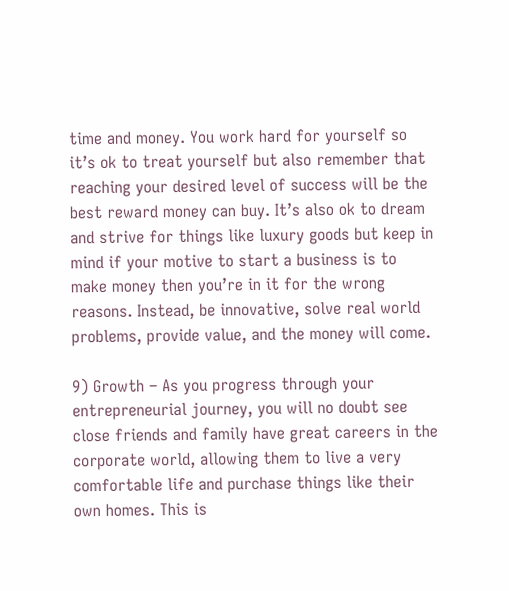time and money. You work hard for yourself so it’s ok to treat yourself but also remember that reaching your desired level of success will be the best reward money can buy. It’s also ok to dream and strive for things like luxury goods but keep in mind if your motive to start a business is to make money then you’re in it for the wrong reasons. Instead, be innovative, solve real world problems, provide value, and the money will come.

9) Growth – As you progress through your entrepreneurial journey, you will no doubt see close friends and family have great careers in the corporate world, allowing them to live a very comfortable life and purchase things like their own homes. This is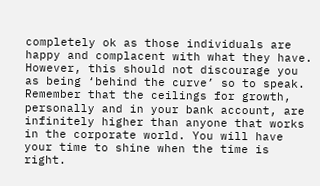completely ok as those individuals are happy and complacent with what they have. However, this should not discourage you as being ‘behind the curve’ so to speak. Remember that the ceilings for growth, personally and in your bank account, are infinitely higher than anyone that works in the corporate world. You will have your time to shine when the time is right.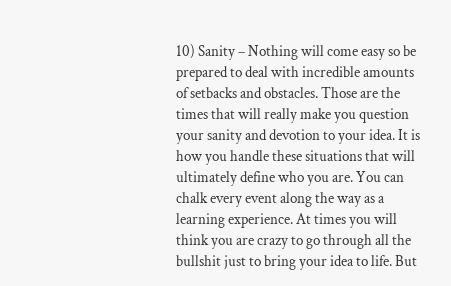10) Sanity – Nothing will come easy so be prepared to deal with incredible amounts of setbacks and obstacles. Those are the times that will really make you question your sanity and devotion to your idea. It is how you handle these situations that will ultimately define who you are. You can chalk every event along the way as a learning experience. At times you will think you are crazy to go through all the bullshit just to bring your idea to life. But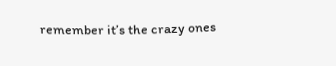remember it’s the crazy ones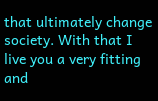that ultimately change society. With that I live you a very fitting and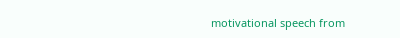motivational speech from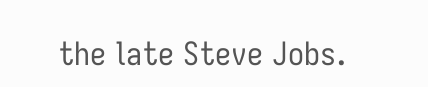the late Steve Jobs.